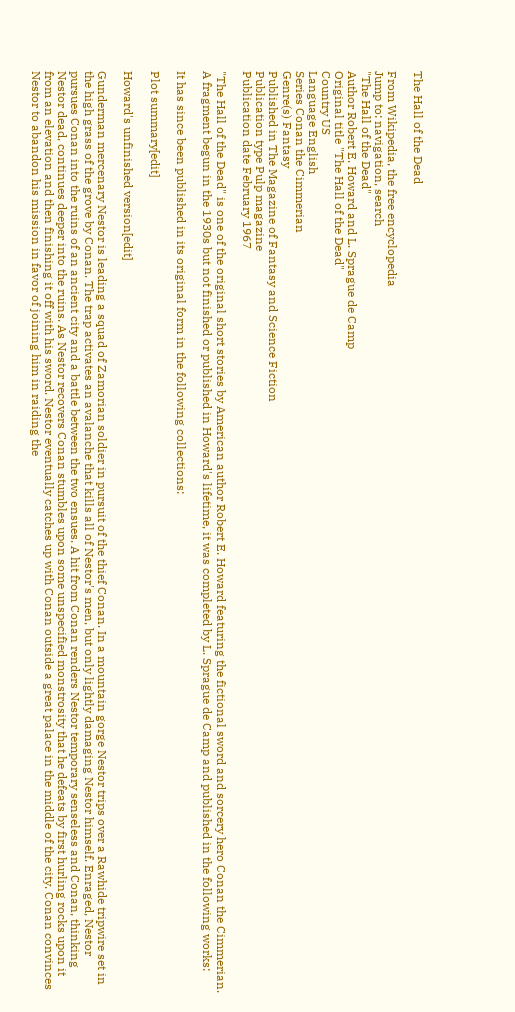The Hall of the Dead

From Wikipedia, the free encyclopedia
Jump to: navigation, search
"The Hall of the Dead"
Author Robert E. Howard and L. Sprague de Camp
Original title "The Hall of the Dead"
Country US
Language English
Series Conan the Cimmerian
Genre(s) Fantasy
Published in The Magazine of Fantasy and Science Fiction
Publication type Pulp magazine
Publication date February 1967

"The Hall of the Dead" is one of the original short stories by American author Robert E. Howard featuring the fictional sword and sorcery hero Conan the Cimmerian. A fragment begun in the 1930s but not finished or published in Howard's lifetime, it was completed by L. Sprague de Camp and published in the following works:

It has since been published in its original form in the following collections:

Plot summary[edit]

Howard's unfinished version[edit]

Gunderman mercenary Nestor is leading a squad of Zamorian soldier in pursuit of the thief Conan. In a mountain gorge Nestor trips over a Rawhide tripwire set in the high grass of the grove by Conan. The trap activates an avalanche that kills all of Nestor's men, but only lightly damaging Nestor himself. Enraged, Nestor pursues Conan into the ruins of an ancient city and a battle between the two ensues. A hit from Conan renders Nestor temporary senseless and Conan, thinking Nestor dead, continues deeper into the ruins. As Nestor recovers Conan stumbles upon some unspecified monstrosity that he defeats by first hurling rocks upon it from an elevation and then finishing it off with his sword. Nestor eventually catches up with Conan outside a great palace in the middle of the city. Conan convinces Nestor to abandon his mission in favor of joining him in raiding the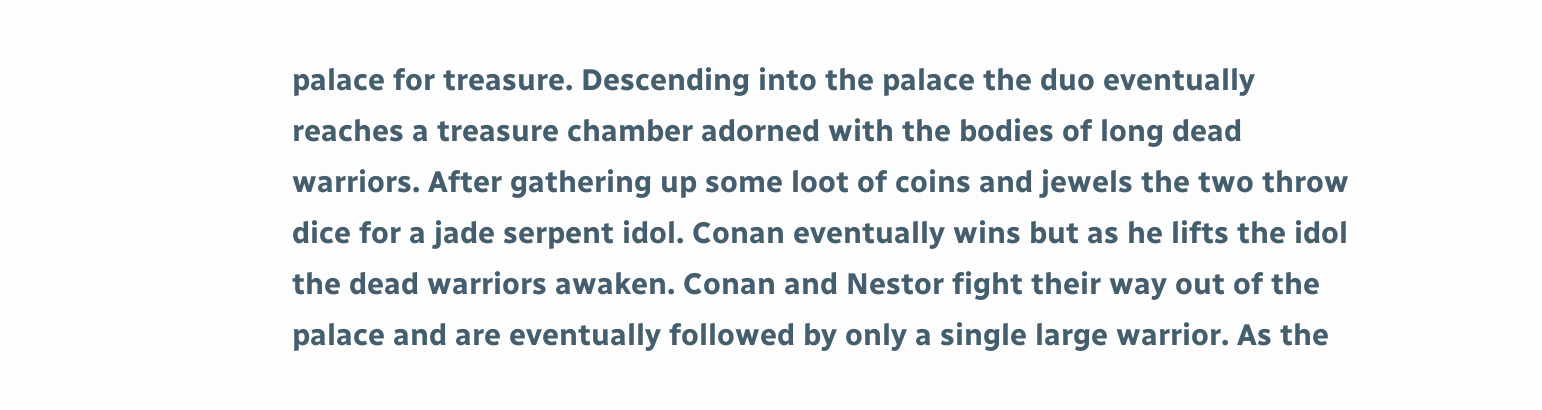palace for treasure. Descending into the palace the duo eventually reaches a treasure chamber adorned with the bodies of long dead warriors. After gathering up some loot of coins and jewels the two throw dice for a jade serpent idol. Conan eventually wins but as he lifts the idol the dead warriors awaken. Conan and Nestor fight their way out of the palace and are eventually followed by only a single large warrior. As the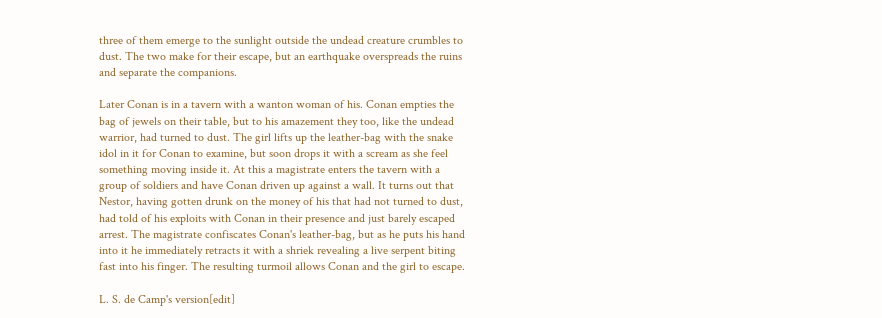three of them emerge to the sunlight outside the undead creature crumbles to dust. The two make for their escape, but an earthquake overspreads the ruins and separate the companions.

Later Conan is in a tavern with a wanton woman of his. Conan empties the bag of jewels on their table, but to his amazement they too, like the undead warrior, had turned to dust. The girl lifts up the leather-bag with the snake idol in it for Conan to examine, but soon drops it with a scream as she feel something moving inside it. At this a magistrate enters the tavern with a group of soldiers and have Conan driven up against a wall. It turns out that Nestor, having gotten drunk on the money of his that had not turned to dust, had told of his exploits with Conan in their presence and just barely escaped arrest. The magistrate confiscates Conan's leather-bag, but as he puts his hand into it he immediately retracts it with a shriek revealing a live serpent biting fast into his finger. The resulting turmoil allows Conan and the girl to escape.

L. S. de Camp's version[edit]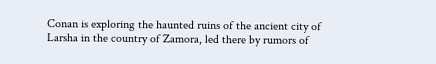Conan is exploring the haunted ruins of the ancient city of Larsha in the country of Zamora, led there by rumors of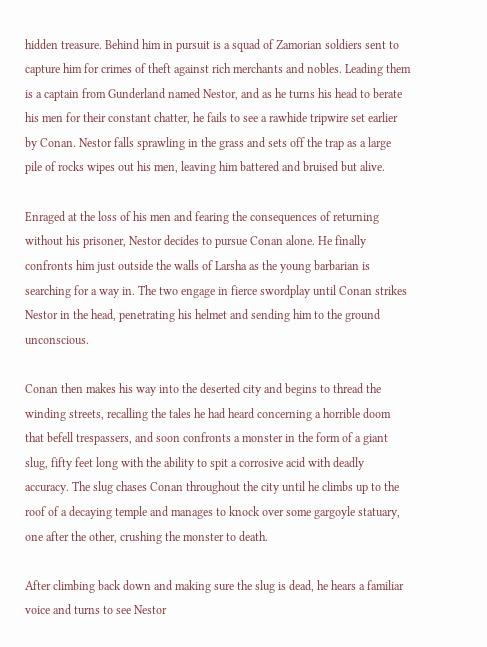hidden treasure. Behind him in pursuit is a squad of Zamorian soldiers sent to capture him for crimes of theft against rich merchants and nobles. Leading them is a captain from Gunderland named Nestor, and as he turns his head to berate his men for their constant chatter, he fails to see a rawhide tripwire set earlier by Conan. Nestor falls sprawling in the grass and sets off the trap as a large pile of rocks wipes out his men, leaving him battered and bruised but alive.

Enraged at the loss of his men and fearing the consequences of returning without his prisoner, Nestor decides to pursue Conan alone. He finally confronts him just outside the walls of Larsha as the young barbarian is searching for a way in. The two engage in fierce swordplay until Conan strikes Nestor in the head, penetrating his helmet and sending him to the ground unconscious.

Conan then makes his way into the deserted city and begins to thread the winding streets, recalling the tales he had heard concerning a horrible doom that befell trespassers, and soon confronts a monster in the form of a giant slug, fifty feet long with the ability to spit a corrosive acid with deadly accuracy. The slug chases Conan throughout the city until he climbs up to the roof of a decaying temple and manages to knock over some gargoyle statuary, one after the other, crushing the monster to death.

After climbing back down and making sure the slug is dead, he hears a familiar voice and turns to see Nestor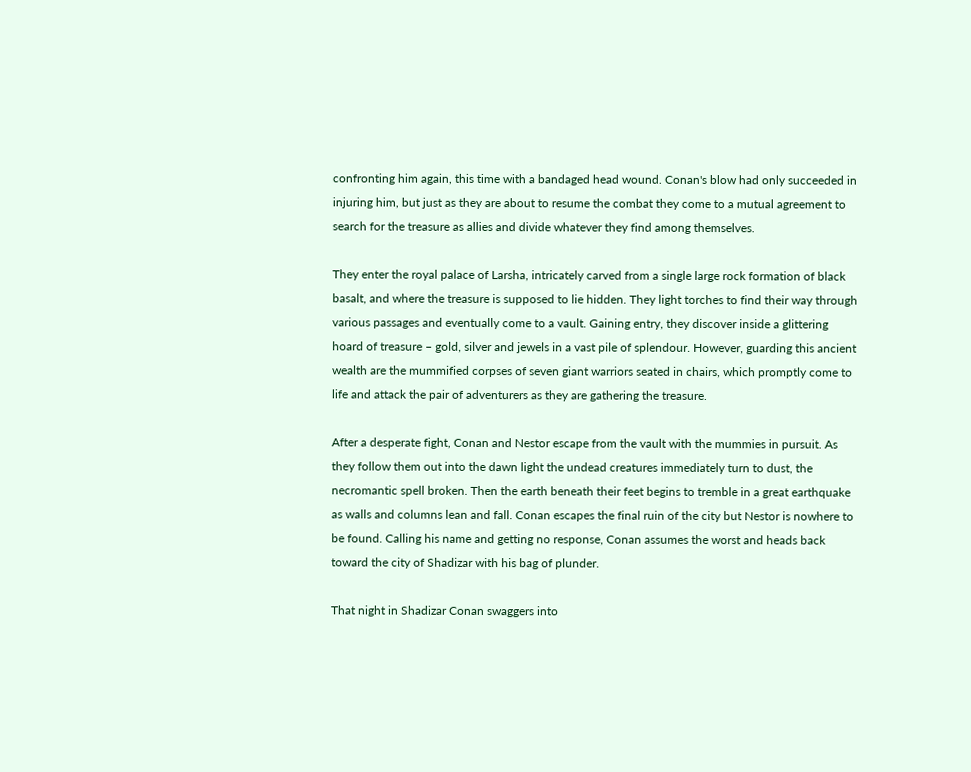confronting him again, this time with a bandaged head wound. Conan's blow had only succeeded in injuring him, but just as they are about to resume the combat they come to a mutual agreement to search for the treasure as allies and divide whatever they find among themselves.

They enter the royal palace of Larsha, intricately carved from a single large rock formation of black basalt, and where the treasure is supposed to lie hidden. They light torches to find their way through various passages and eventually come to a vault. Gaining entry, they discover inside a glittering hoard of treasure – gold, silver and jewels in a vast pile of splendour. However, guarding this ancient wealth are the mummified corpses of seven giant warriors seated in chairs, which promptly come to life and attack the pair of adventurers as they are gathering the treasure.

After a desperate fight, Conan and Nestor escape from the vault with the mummies in pursuit. As they follow them out into the dawn light the undead creatures immediately turn to dust, the necromantic spell broken. Then the earth beneath their feet begins to tremble in a great earthquake as walls and columns lean and fall. Conan escapes the final ruin of the city but Nestor is nowhere to be found. Calling his name and getting no response, Conan assumes the worst and heads back toward the city of Shadizar with his bag of plunder.

That night in Shadizar Conan swaggers into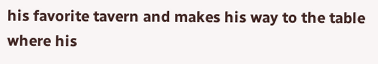his favorite tavern and makes his way to the table where his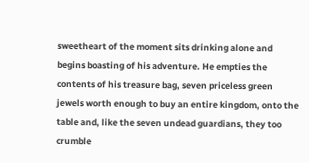sweetheart of the moment sits drinking alone and begins boasting of his adventure. He empties the contents of his treasure bag, seven priceless green jewels worth enough to buy an entire kingdom, onto the table and, like the seven undead guardians, they too crumble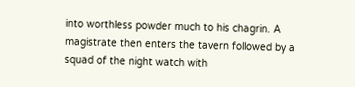into worthless powder much to his chagrin. A magistrate then enters the tavern followed by a squad of the night watch with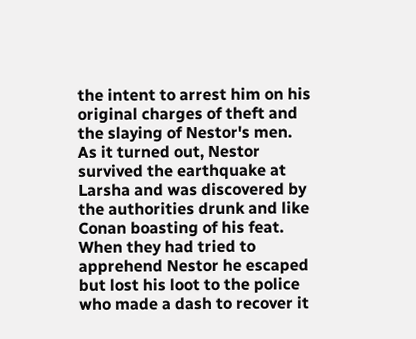the intent to arrest him on his original charges of theft and the slaying of Nestor's men. As it turned out, Nestor survived the earthquake at Larsha and was discovered by the authorities drunk and like Conan boasting of his feat. When they had tried to apprehend Nestor he escaped but lost his loot to the police who made a dash to recover it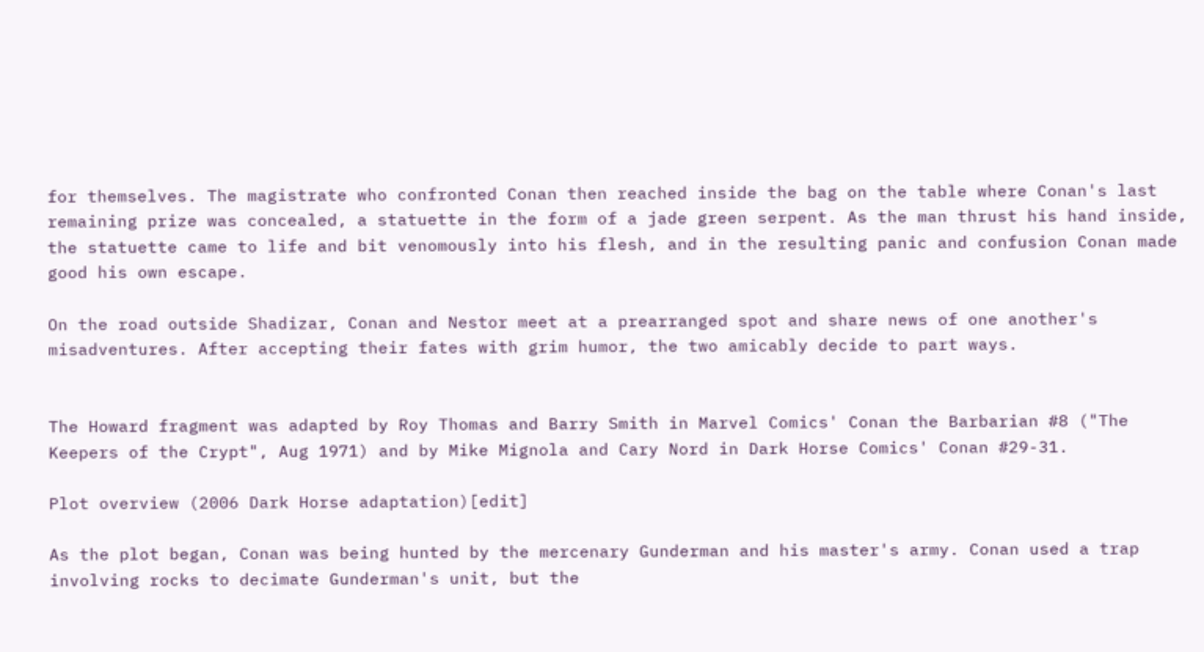for themselves. The magistrate who confronted Conan then reached inside the bag on the table where Conan's last remaining prize was concealed, a statuette in the form of a jade green serpent. As the man thrust his hand inside, the statuette came to life and bit venomously into his flesh, and in the resulting panic and confusion Conan made good his own escape.

On the road outside Shadizar, Conan and Nestor meet at a prearranged spot and share news of one another's misadventures. After accepting their fates with grim humor, the two amicably decide to part ways.


The Howard fragment was adapted by Roy Thomas and Barry Smith in Marvel Comics' Conan the Barbarian #8 ("The Keepers of the Crypt", Aug 1971) and by Mike Mignola and Cary Nord in Dark Horse Comics' Conan #29-31.

Plot overview (2006 Dark Horse adaptation)[edit]

As the plot began, Conan was being hunted by the mercenary Gunderman and his master's army. Conan used a trap involving rocks to decimate Gunderman's unit, but the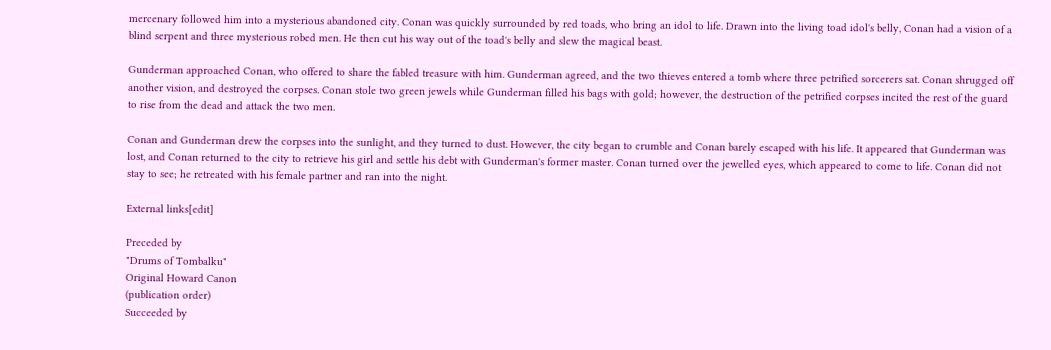mercenary followed him into a mysterious abandoned city. Conan was quickly surrounded by red toads, who bring an idol to life. Drawn into the living toad idol's belly, Conan had a vision of a blind serpent and three mysterious robed men. He then cut his way out of the toad's belly and slew the magical beast.

Gunderman approached Conan, who offered to share the fabled treasure with him. Gunderman agreed, and the two thieves entered a tomb where three petrified sorcerers sat. Conan shrugged off another vision, and destroyed the corpses. Conan stole two green jewels while Gunderman filled his bags with gold; however, the destruction of the petrified corpses incited the rest of the guard to rise from the dead and attack the two men.

Conan and Gunderman drew the corpses into the sunlight, and they turned to dust. However, the city began to crumble and Conan barely escaped with his life. It appeared that Gunderman was lost, and Conan returned to the city to retrieve his girl and settle his debt with Gunderman's former master. Conan turned over the jewelled eyes, which appeared to come to life. Conan did not stay to see; he retreated with his female partner and ran into the night.

External links[edit]

Preceded by
"Drums of Tombalku"
Original Howard Canon
(publication order)
Succeeded by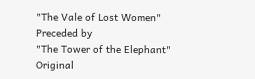"The Vale of Lost Women"
Preceded by
"The Tower of the Elephant"
Original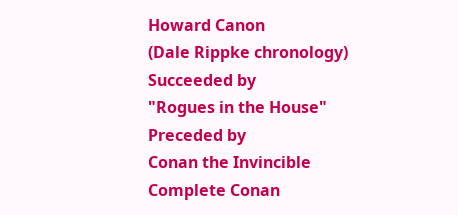Howard Canon
(Dale Rippke chronology)
Succeeded by
"Rogues in the House"
Preceded by
Conan the Invincible
Complete Conan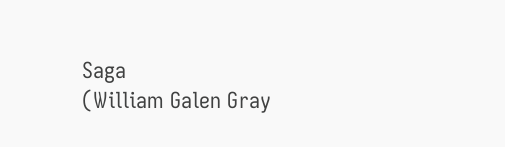Saga
(William Galen Gray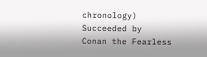chronology)
Succeeded by
Conan the Fearless